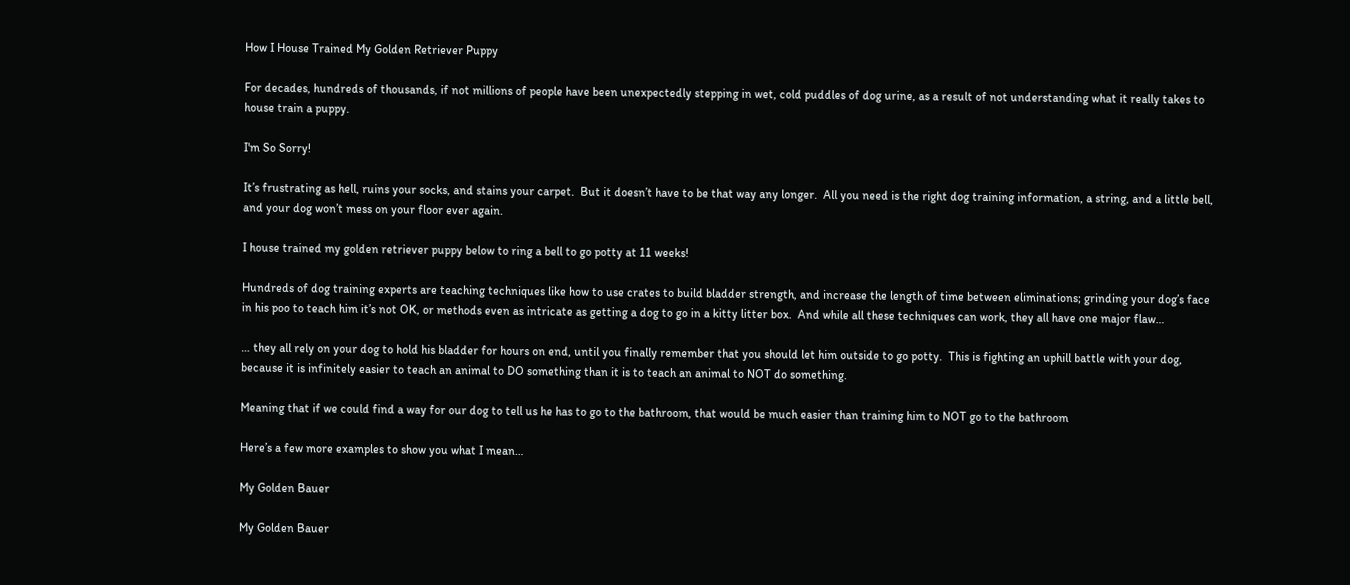How I House Trained My Golden Retriever Puppy

For decades, hundreds of thousands, if not millions of people have been unexpectedly stepping in wet, cold puddles of dog urine, as a result of not understanding what it really takes to house train a puppy.

I'm So Sorry!

It’s frustrating as hell, ruins your socks, and stains your carpet.  But it doesn’t have to be that way any longer.  All you need is the right dog training information, a string, and a little bell, and your dog won’t mess on your floor ever again.

I house trained my golden retriever puppy below to ring a bell to go potty at 11 weeks!

Hundreds of dog training experts are teaching techniques like how to use crates to build bladder strength, and increase the length of time between eliminations; grinding your dog’s face in his poo to teach him it’s not OK, or methods even as intricate as getting a dog to go in a kitty litter box.  And while all these techniques can work, they all have one major flaw…

… they all rely on your dog to hold his bladder for hours on end, until you finally remember that you should let him outside to go potty.  This is fighting an uphill battle with your dog, because it is infinitely easier to teach an animal to DO something than it is to teach an animal to NOT do something.

Meaning that if we could find a way for our dog to tell us he has to go to the bathroom, that would be much easier than training him to NOT go to the bathroom

Here’s a few more examples to show you what I mean…

My Golden Bauer

My Golden Bauer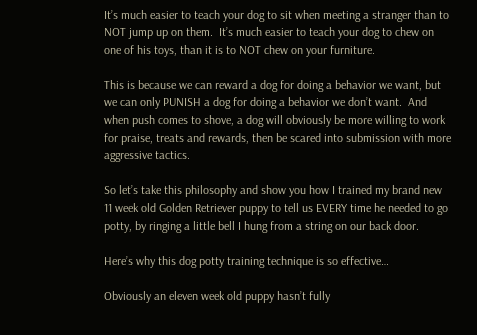It’s much easier to teach your dog to sit when meeting a stranger than to NOT jump up on them.  It’s much easier to teach your dog to chew on one of his toys, than it is to NOT chew on your furniture.

This is because we can reward a dog for doing a behavior we want, but we can only PUNISH a dog for doing a behavior we don’t want.  And when push comes to shove, a dog will obviously be more willing to work for praise, treats and rewards, then be scared into submission with more aggressive tactics.

So let’s take this philosophy and show you how I trained my brand new 11 week old Golden Retriever puppy to tell us EVERY time he needed to go potty, by ringing a little bell I hung from a string on our back door.

Here’s why this dog potty training technique is so effective…

Obviously an eleven week old puppy hasn’t fully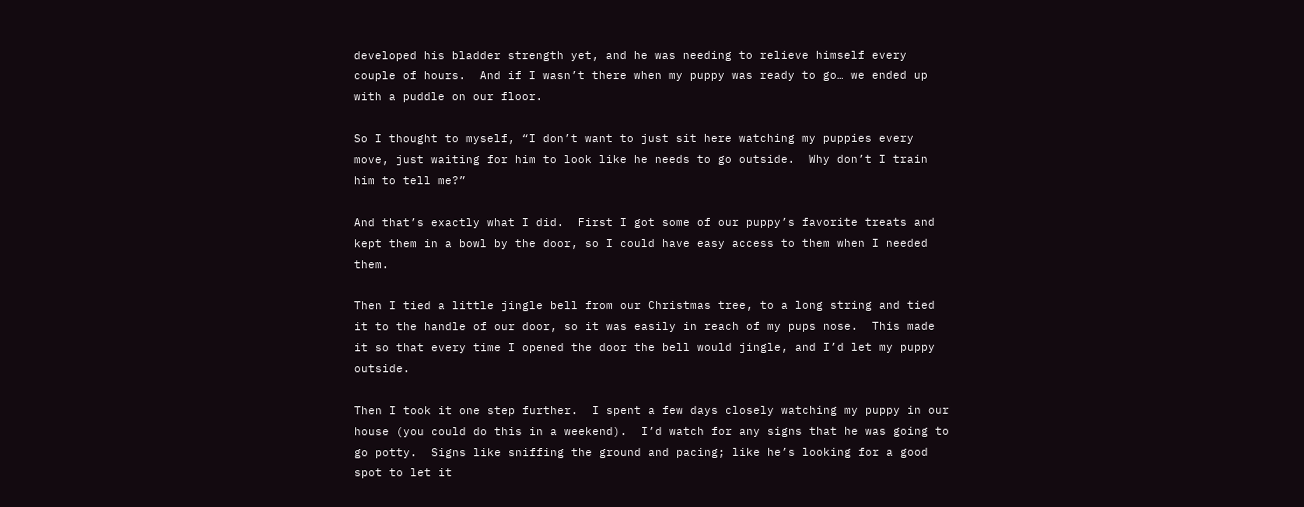developed his bladder strength yet, and he was needing to relieve himself every couple of hours.  And if I wasn’t there when my puppy was ready to go… we ended up with a puddle on our floor.

So I thought to myself, “I don’t want to just sit here watching my puppies every move, just waiting for him to look like he needs to go outside.  Why don’t I train him to tell me?”

And that’s exactly what I did.  First I got some of our puppy’s favorite treats and kept them in a bowl by the door, so I could have easy access to them when I needed them.

Then I tied a little jingle bell from our Christmas tree, to a long string and tied it to the handle of our door, so it was easily in reach of my pups nose.  This made it so that every time I opened the door the bell would jingle, and I’d let my puppy outside.

Then I took it one step further.  I spent a few days closely watching my puppy in our house (you could do this in a weekend).  I’d watch for any signs that he was going to go potty.  Signs like sniffing the ground and pacing; like he’s looking for a good spot to let it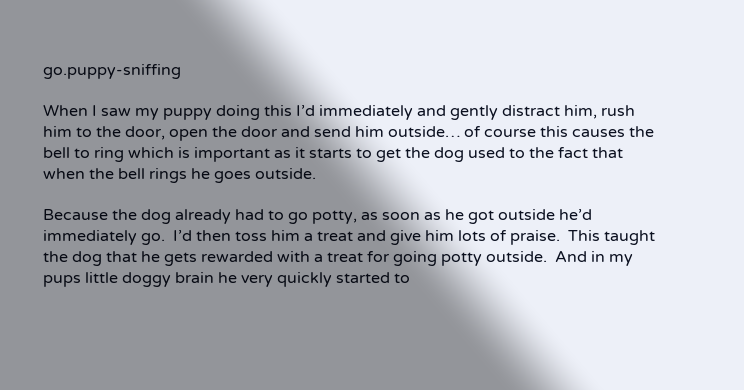go.puppy-sniffing

When I saw my puppy doing this I’d immediately and gently distract him, rush him to the door, open the door and send him outside… of course this causes the bell to ring which is important as it starts to get the dog used to the fact that when the bell rings he goes outside.

Because the dog already had to go potty, as soon as he got outside he’d immediately go.  I’d then toss him a treat and give him lots of praise.  This taught the dog that he gets rewarded with a treat for going potty outside.  And in my pups little doggy brain he very quickly started to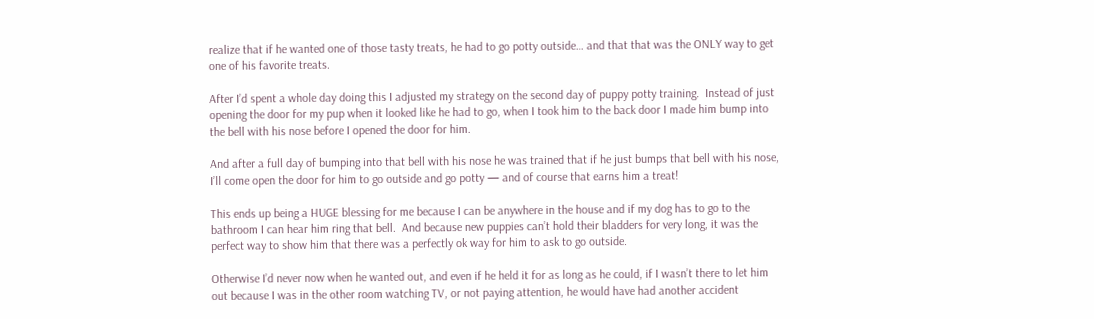realize that if he wanted one of those tasty treats, he had to go potty outside… and that that was the ONLY way to get one of his favorite treats.

After I’d spent a whole day doing this I adjusted my strategy on the second day of puppy potty training.  Instead of just opening the door for my pup when it looked like he had to go, when I took him to the back door I made him bump into the bell with his nose before I opened the door for him.

And after a full day of bumping into that bell with his nose he was trained that if he just bumps that bell with his nose, I’ll come open the door for him to go outside and go potty — and of course that earns him a treat!

This ends up being a HUGE blessing for me because I can be anywhere in the house and if my dog has to go to the bathroom I can hear him ring that bell.  And because new puppies can’t hold their bladders for very long, it was the perfect way to show him that there was a perfectly ok way for him to ask to go outside.

Otherwise I’d never now when he wanted out, and even if he held it for as long as he could, if I wasn’t there to let him out because I was in the other room watching TV, or not paying attention, he would have had another accident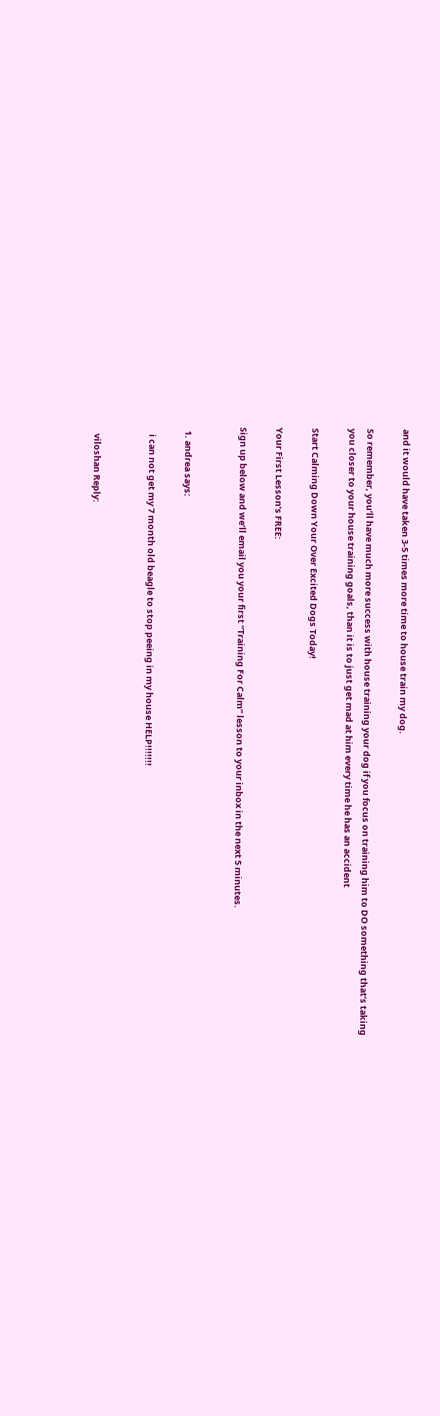and it would have taken 3-5 times more time to house train my dog.

So remember, you’ll have much more success with house training your dog if you focus on training him to DO something that’s taking you closer to your house training goals, than it is to just get mad at him every time he has an accident

Start Calming Down Your Over Excited Dogs Today!

Your First Lesson’s FREE:

Sign up below and we’ll email you your first “Training For Calm” lesson to your inbox in the next 5 minutes.


  1. andrea says:

    i can not get my 7 month old beagle to stop peeing in my house HELP!!!!!!!


    viloshan Reply: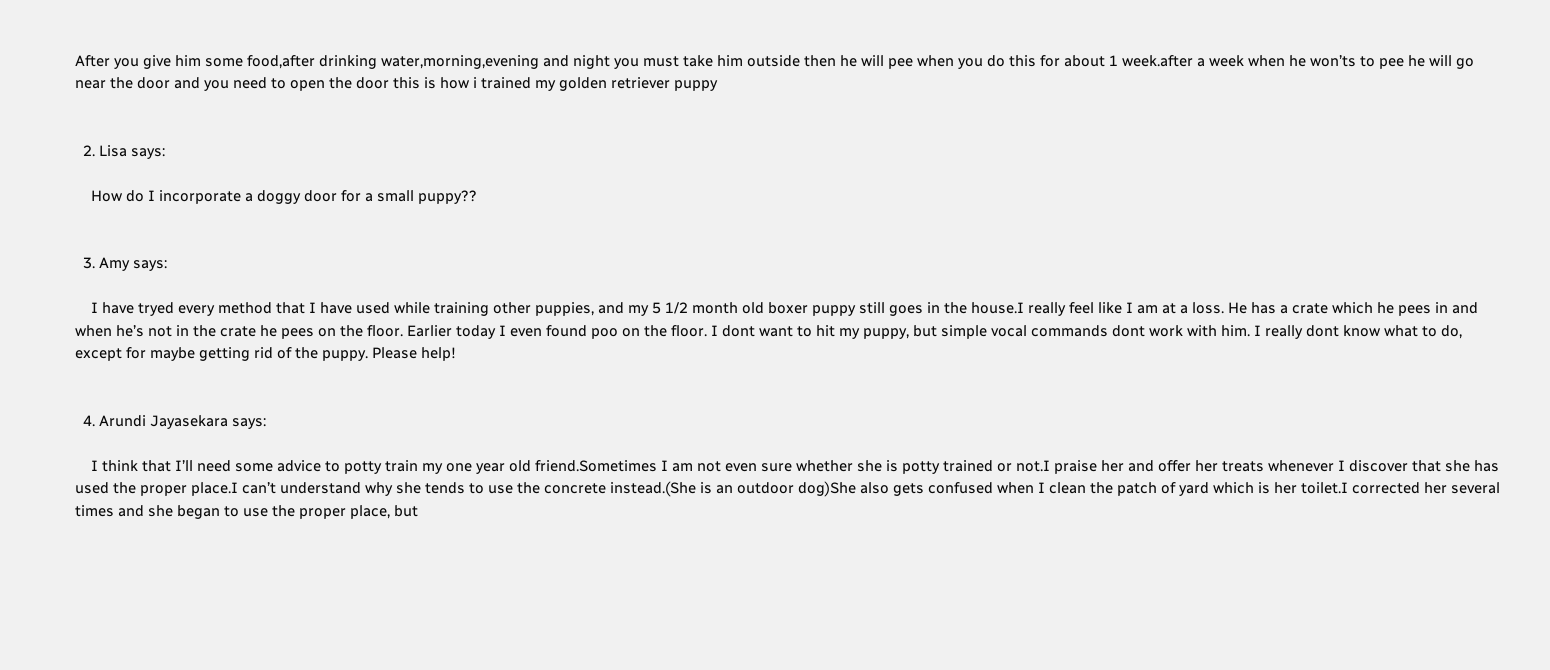After you give him some food,after drinking water,morning,evening and night you must take him outside then he will pee when you do this for about 1 week.after a week when he won’ts to pee he will go near the door and you need to open the door this is how i trained my golden retriever puppy


  2. Lisa says:

    How do I incorporate a doggy door for a small puppy??


  3. Amy says:

    I have tryed every method that I have used while training other puppies, and my 5 1/2 month old boxer puppy still goes in the house.I really feel like I am at a loss. He has a crate which he pees in and when he’s not in the crate he pees on the floor. Earlier today I even found poo on the floor. I dont want to hit my puppy, but simple vocal commands dont work with him. I really dont know what to do, except for maybe getting rid of the puppy. Please help!


  4. Arundi Jayasekara says:

    I think that I’ll need some advice to potty train my one year old friend.Sometimes I am not even sure whether she is potty trained or not.I praise her and offer her treats whenever I discover that she has used the proper place.I can’t understand why she tends to use the concrete instead.(She is an outdoor dog)She also gets confused when I clean the patch of yard which is her toilet.I corrected her several times and she began to use the proper place, but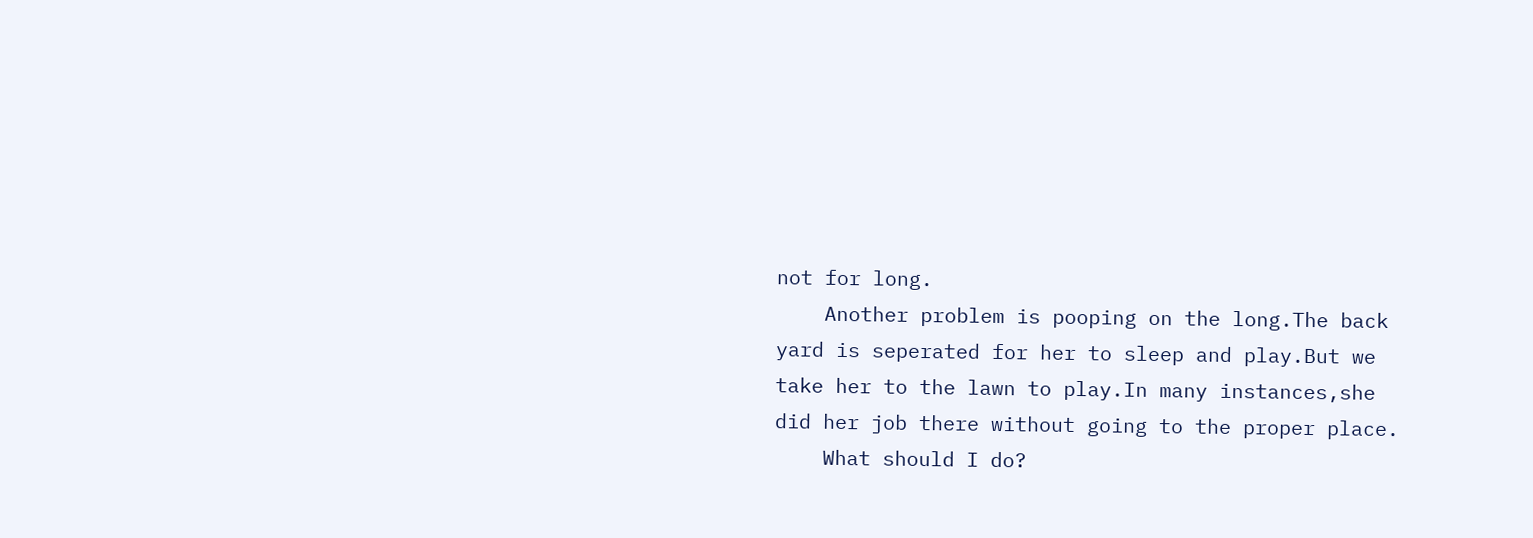not for long.
    Another problem is pooping on the long.The back yard is seperated for her to sleep and play.But we take her to the lawn to play.In many instances,she did her job there without going to the proper place.
    What should I do?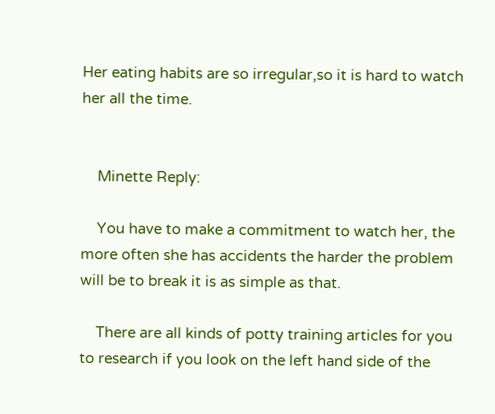Her eating habits are so irregular,so it is hard to watch her all the time.


    Minette Reply:

    You have to make a commitment to watch her, the more often she has accidents the harder the problem will be to break it is as simple as that.

    There are all kinds of potty training articles for you to research if you look on the left hand side of the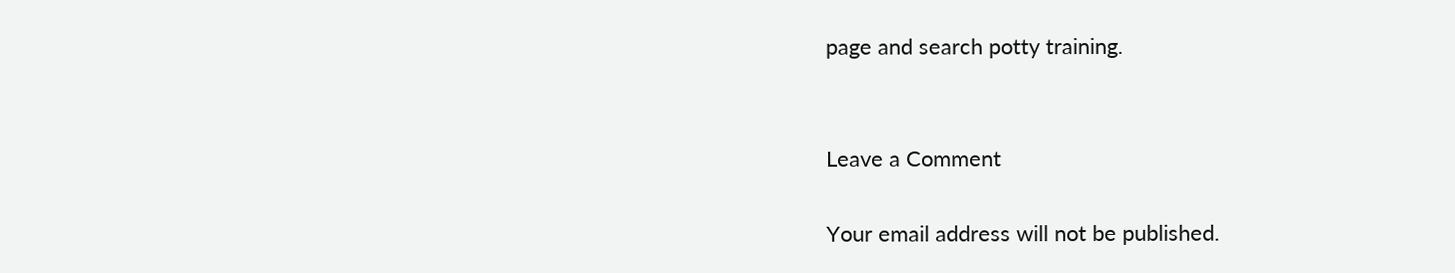page and search potty training.


Leave a Comment

Your email address will not be published.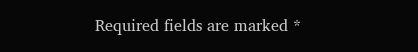Required fields are marked *